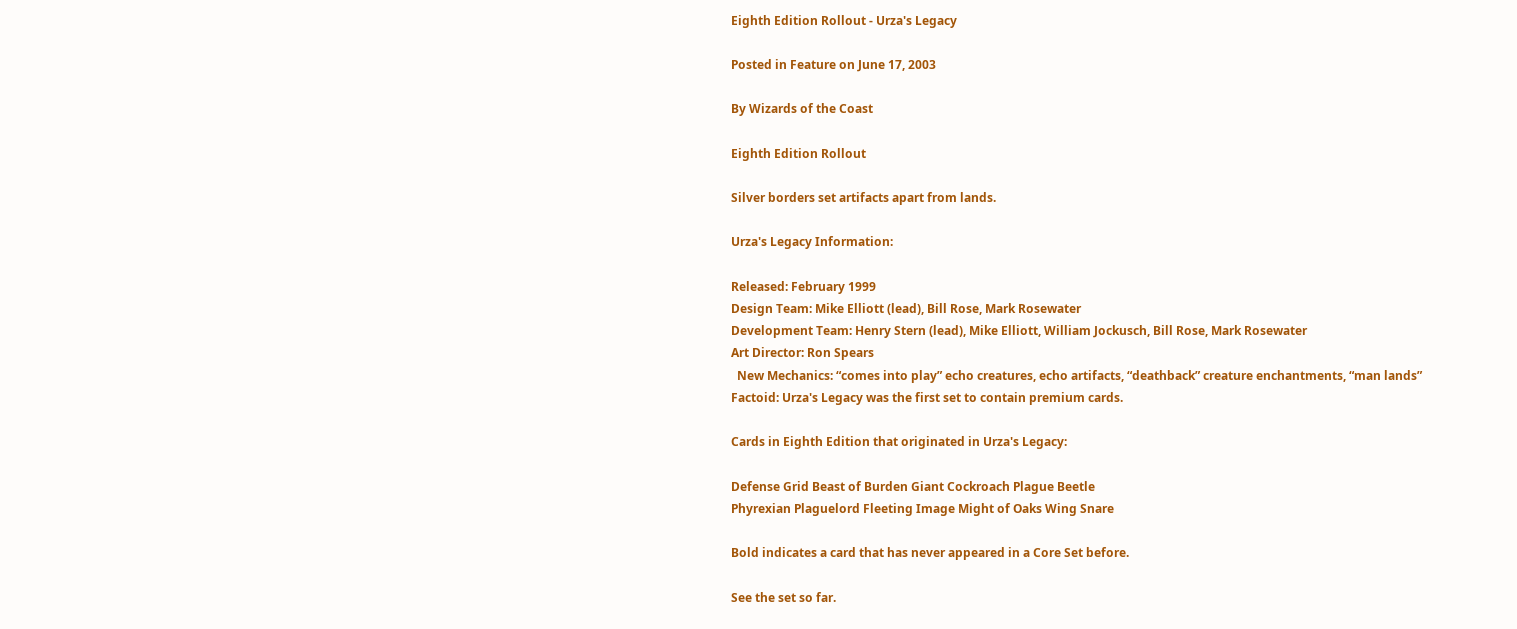Eighth Edition Rollout - Urza's Legacy

Posted in Feature on June 17, 2003

By Wizards of the Coast

Eighth Edition Rollout

Silver borders set artifacts apart from lands.

Urza's Legacy Information:

Released: February 1999
Design Team: Mike Elliott (lead), Bill Rose, Mark Rosewater
Development Team: Henry Stern (lead), Mike Elliott, William Jockusch, Bill Rose, Mark Rosewater
Art Director: Ron Spears
  New Mechanics: “comes into play” echo creatures, echo artifacts, “deathback” creature enchantments, “man lands”
Factoid: Urza's Legacy was the first set to contain premium cards.

Cards in Eighth Edition that originated in Urza's Legacy:

Defense Grid Beast of Burden Giant Cockroach Plague Beetle
Phyrexian Plaguelord Fleeting Image Might of Oaks Wing Snare

Bold indicates a card that has never appeared in a Core Set before.

See the set so far.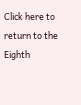Click here to return to the Eighth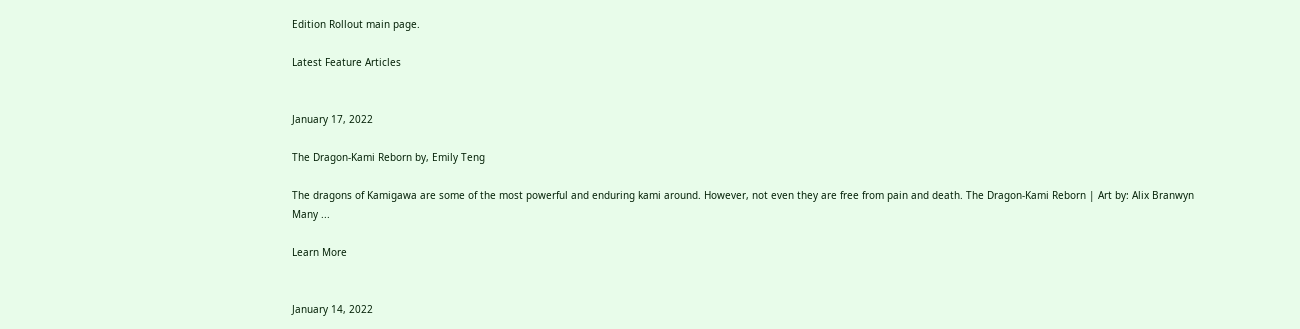Edition Rollout main page.

Latest Feature Articles


January 17, 2022

The Dragon-Kami Reborn by, Emily Teng

The dragons of Kamigawa are some of the most powerful and enduring kami around. However, not even they are free from pain and death. The Dragon-Kami Reborn | Art by: Alix Branwyn Many ...

Learn More


January 14, 2022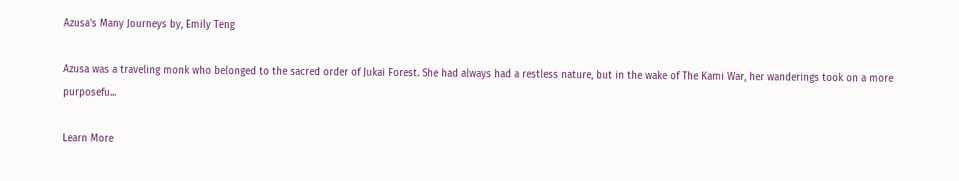Azusa's Many Journeys by, Emily Teng

Azusa was a traveling monk who belonged to the sacred order of Jukai Forest. She had always had a restless nature, but in the wake of The Kami War, her wanderings took on a more purposefu...

Learn More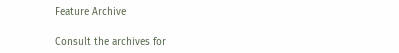Feature Archive

Consult the archives for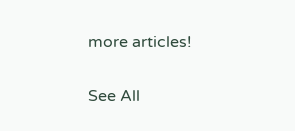more articles!

See All